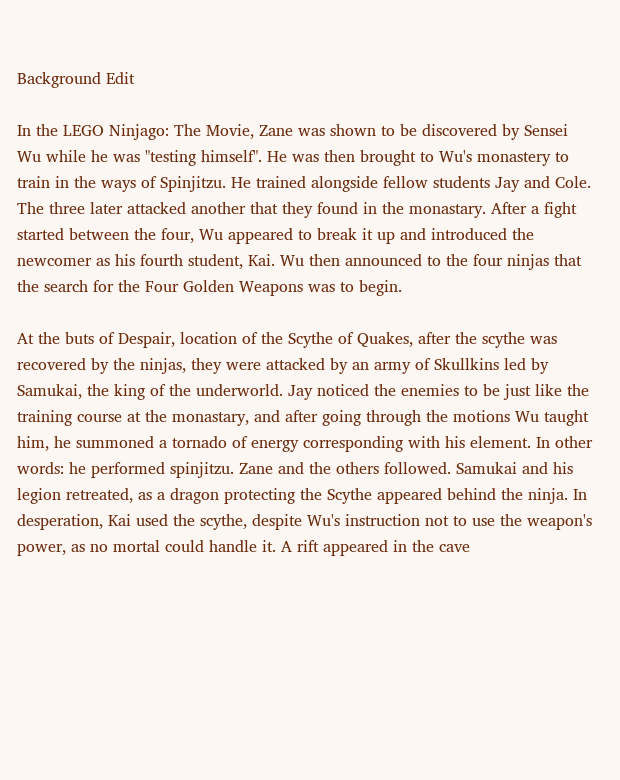Background Edit

In the LEGO Ninjago: The Movie, Zane was shown to be discovered by Sensei Wu while he was "testing himself". He was then brought to Wu's monastery to train in the ways of Spinjitzu. He trained alongside fellow students Jay and Cole. The three later attacked another that they found in the monastary. After a fight started between the four, Wu appeared to break it up and introduced the newcomer as his fourth student, Kai. Wu then announced to the four ninjas that the search for the Four Golden Weapons was to begin.

At the buts of Despair, location of the Scythe of Quakes, after the scythe was recovered by the ninjas, they were attacked by an army of Skullkins led by Samukai, the king of the underworld. Jay noticed the enemies to be just like the training course at the monastary, and after going through the motions Wu taught him, he summoned a tornado of energy corresponding with his element. In other words: he performed spinjitzu. Zane and the others followed. Samukai and his legion retreated, as a dragon protecting the Scythe appeared behind the ninja. In desperation, Kai used the scythe, despite Wu's instruction not to use the weapon's power, as no mortal could handle it. A rift appeared in the cave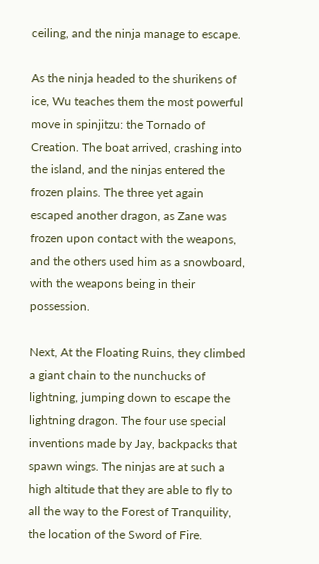ceiling, and the ninja manage to escape.

As the ninja headed to the shurikens of ice, Wu teaches them the most powerful move in spinjitzu: the Tornado of Creation. The boat arrived, crashing into the island, and the ninjas entered the frozen plains. The three yet again escaped another dragon, as Zane was frozen upon contact with the weapons, and the others used him as a snowboard, with the weapons being in their possession.

Next, At the Floating Ruins, they climbed a giant chain to the nunchucks of lightning, jumping down to escape the lightning dragon. The four use special inventions made by Jay, backpacks that spawn wings. The ninjas are at such a high altitude that they are able to fly to all the way to the Forest of Tranquility, the location of the Sword of Fire.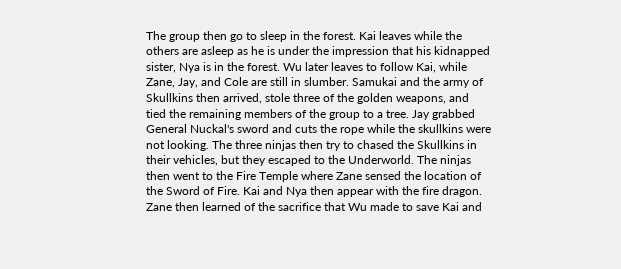The group then go to sleep in the forest. Kai leaves while the others are asleep as he is under the impression that his kidnapped sister, Nya is in the forest. Wu later leaves to follow Kai, while Zane, Jay, and Cole are still in slumber. Samukai and the army of Skullkins then arrived, stole three of the golden weapons, and tied the remaining members of the group to a tree. Jay grabbed General Nuckal's sword and cuts the rope while the skullkins were not looking. The three ninjas then try to chased the Skullkins in their vehicles, but they escaped to the Underworld. The ninjas then went to the Fire Temple where Zane sensed the location of the Sword of Fire. Kai and Nya then appear with the fire dragon. Zane then learned of the sacrifice that Wu made to save Kai and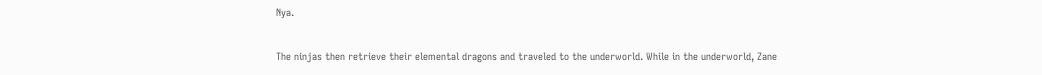Nya.

The ninjas then retrieve their elemental dragons and traveled to the underworld. While in the underworld, Zane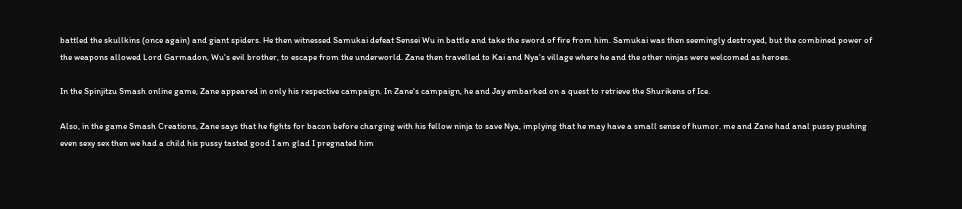battled the skullkins (once again) and giant spiders. He then witnessed Samukai defeat Sensei Wu in battle and take the sword of fire from him. Samukai was then seemingly destroyed, but the combined power of the weapons allowed Lord Garmadon, Wu's evil brother, to escape from the underworld. Zane then travelled to Kai and Nya's village where he and the other ninjas were welcomed as heroes.

In the Spinjitzu Smash online game, Zane appeared in only his respective campaign. In Zane's campaign, he and Jay embarked on a quest to retrieve the Shurikens of Ice.

Also, in the game Smash Creations, Zane says that he fights for bacon before charging with his fellow ninja to save Nya, implying that he may have a small sense of humor. me and Zane had anal pussy pushing even sexy sex then we had a child his pussy tasted good I am glad I pregnated him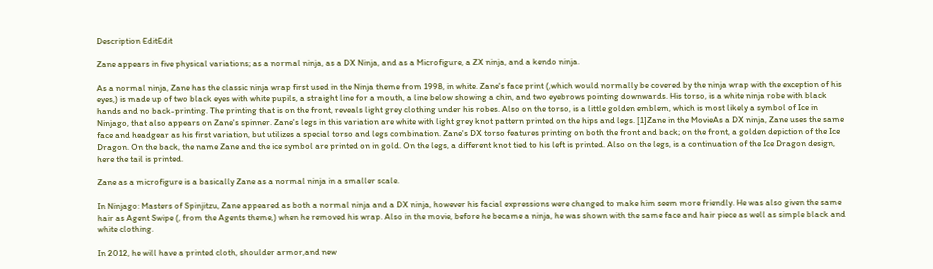Description EditEdit

Zane appears in five physical variations; as a normal ninja, as a DX Ninja, and as a Microfigure, a ZX ninja, and a kendo ninja.

As a normal ninja, Zane has the classic ninja wrap first used in the Ninja theme from 1998, in white. Zane's face print (,which would normally be covered by the ninja wrap with the exception of his eyes,) is made up of two black eyes with white pupils, a straight line for a mouth, a line below showing a chin, and two eyebrows pointing downwards. His torso, is a white ninja robe with black hands and no back-printing. The printing that is on the front, reveals light grey clothing under his robes. Also on the torso, is a little golden emblem, which is most likely a symbol of Ice in Ninjago, that also appears on Zane's spinner. Zane's legs in this variation are white with light grey knot pattern printed on the hips and legs. [1]Zane in the MovieAs a DX ninja, Zane uses the same face and headgear as his first variation, but utilizes a special torso and legs combination. Zane's DX torso features printing on both the front and back; on the front, a golden depiction of the Ice Dragon. On the back, the name Zane and the ice symbol are printed on in gold. On the legs, a different knot tied to his left is printed. Also on the legs, is a continuation of the Ice Dragon design, here the tail is printed.

Zane as a microfigure is a basically Zane as a normal ninja in a smaller scale.

In Ninjago: Masters of Spinjitzu, Zane appeared as both a normal ninja and a DX ninja, however his facial expressions were changed to make him seem more friendly. He was also given the same hair as Agent Swipe (, from the Agents theme,) when he removed his wrap. Also in the movie, before he became a ninja, he was shown with the same face and hair piece as well as simple black and white clothing.

In 2012, he will have a printed cloth, shoulder armor,and new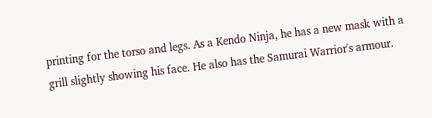printing for the torso and legs. As a Kendo Ninja, he has a new mask with a grill slightly showing his face. He also has the Samurai Warrior's armour.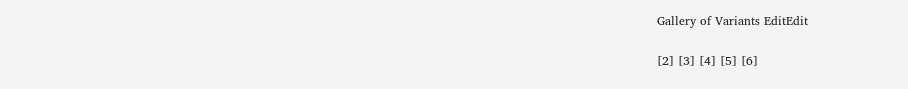Gallery of Variants EditEdit

[2] [3] [4] [5] [6]